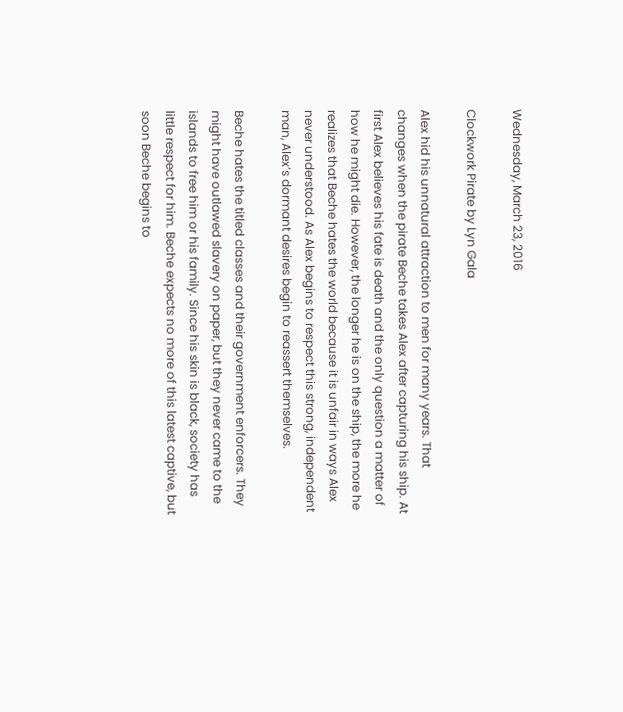Wednesday, March 23, 2016

Clockwork Pirate by Lyn Gala

Alex hid his unnatural attraction to men for many years. That changes when the pirate Beche takes Alex after capturing his ship. At first Alex believes his fate is death and the only question a matter of how he might die. However, the longer he is on the ship, the more he realizes that Beche hates the world because it is unfair in ways Alex never understood. As Alex begins to respect this strong, independent man, Alex’s dormant desires begin to reassert themselves.

Beche hates the titled classes and their government enforcers. They might have outlawed slavery on paper, but they never came to the islands to free him or his family. Since his skin is black, society has little respect for him. Beche expects no more of this latest captive, but soon Beche begins to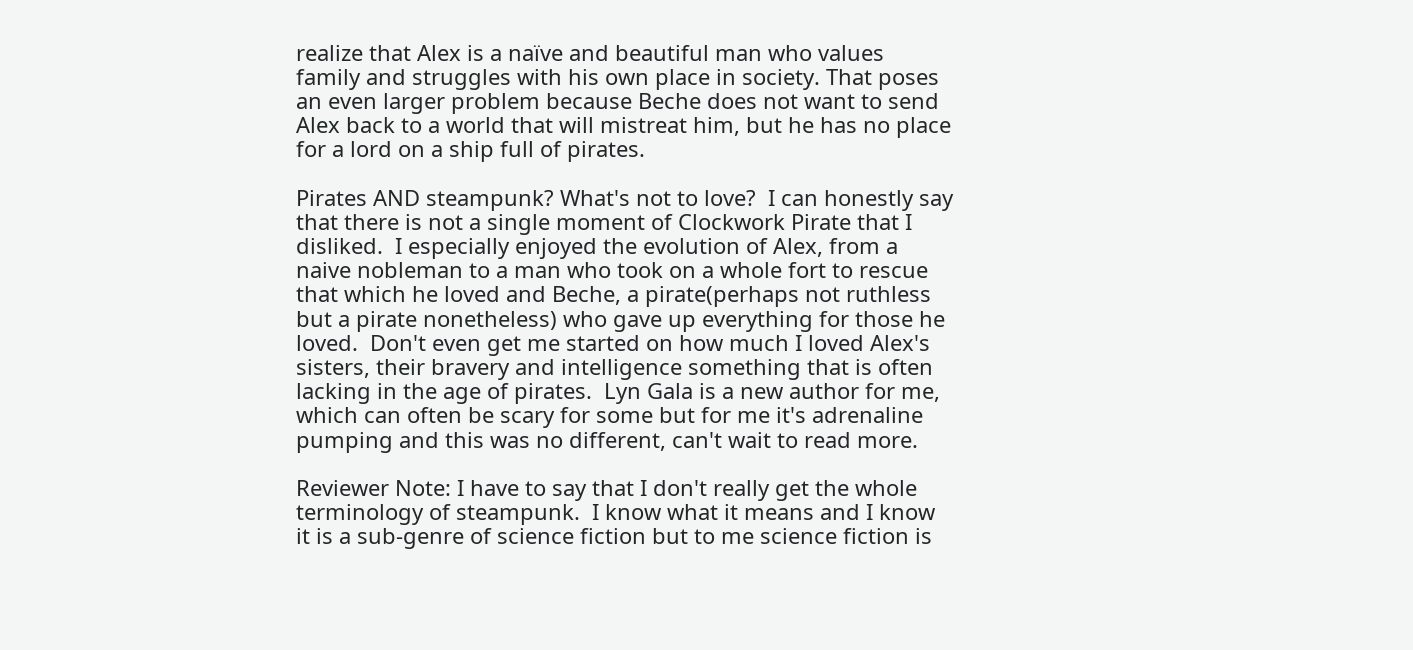realize that Alex is a naïve and beautiful man who values family and struggles with his own place in society. That poses an even larger problem because Beche does not want to send Alex back to a world that will mistreat him, but he has no place for a lord on a ship full of pirates.

Pirates AND steampunk? What's not to love?  I can honestly say that there is not a single moment of Clockwork Pirate that I disliked.  I especially enjoyed the evolution of Alex, from a naive nobleman to a man who took on a whole fort to rescue that which he loved and Beche, a pirate(perhaps not ruthless but a pirate nonetheless) who gave up everything for those he loved.  Don't even get me started on how much I loved Alex's sisters, their bravery and intelligence something that is often lacking in the age of pirates.  Lyn Gala is a new author for me, which can often be scary for some but for me it's adrenaline pumping and this was no different, can't wait to read more.

Reviewer Note: I have to say that I don't really get the whole terminology of steampunk.  I know what it means and I know it is a sub-genre of science fiction but to me science fiction is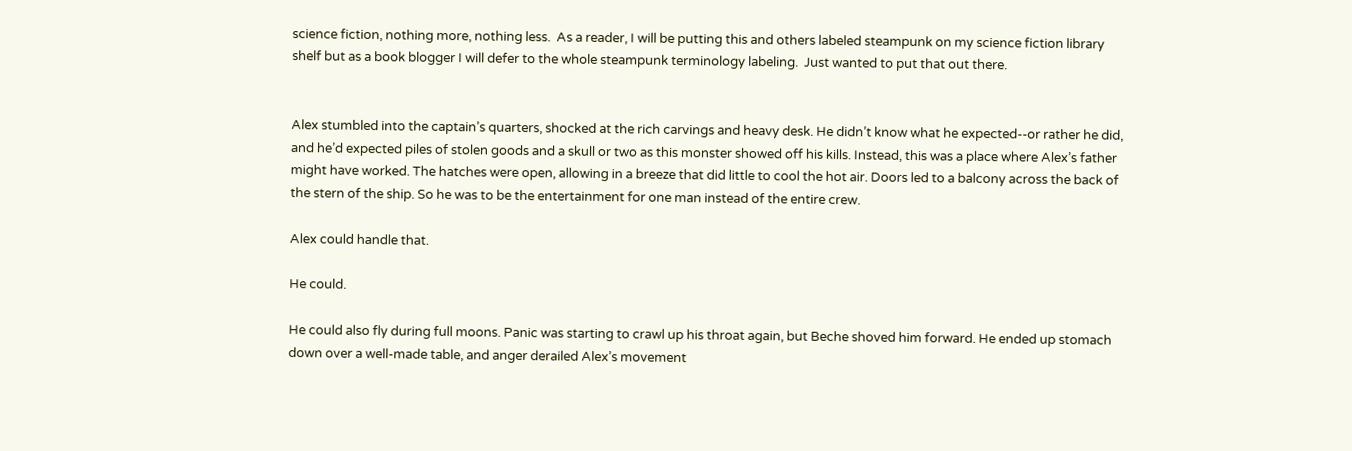science fiction, nothing more, nothing less.  As a reader, I will be putting this and others labeled steampunk on my science fiction library shelf but as a book blogger I will defer to the whole steampunk terminology labeling.  Just wanted to put that out there.


Alex stumbled into the captain’s quarters, shocked at the rich carvings and heavy desk. He didn’t know what he expected--or rather he did, and he’d expected piles of stolen goods and a skull or two as this monster showed off his kills. Instead, this was a place where Alex’s father might have worked. The hatches were open, allowing in a breeze that did little to cool the hot air. Doors led to a balcony across the back of the stern of the ship. So he was to be the entertainment for one man instead of the entire crew.

Alex could handle that.

He could.

He could also fly during full moons. Panic was starting to crawl up his throat again, but Beche shoved him forward. He ended up stomach down over a well-made table, and anger derailed Alex’s movement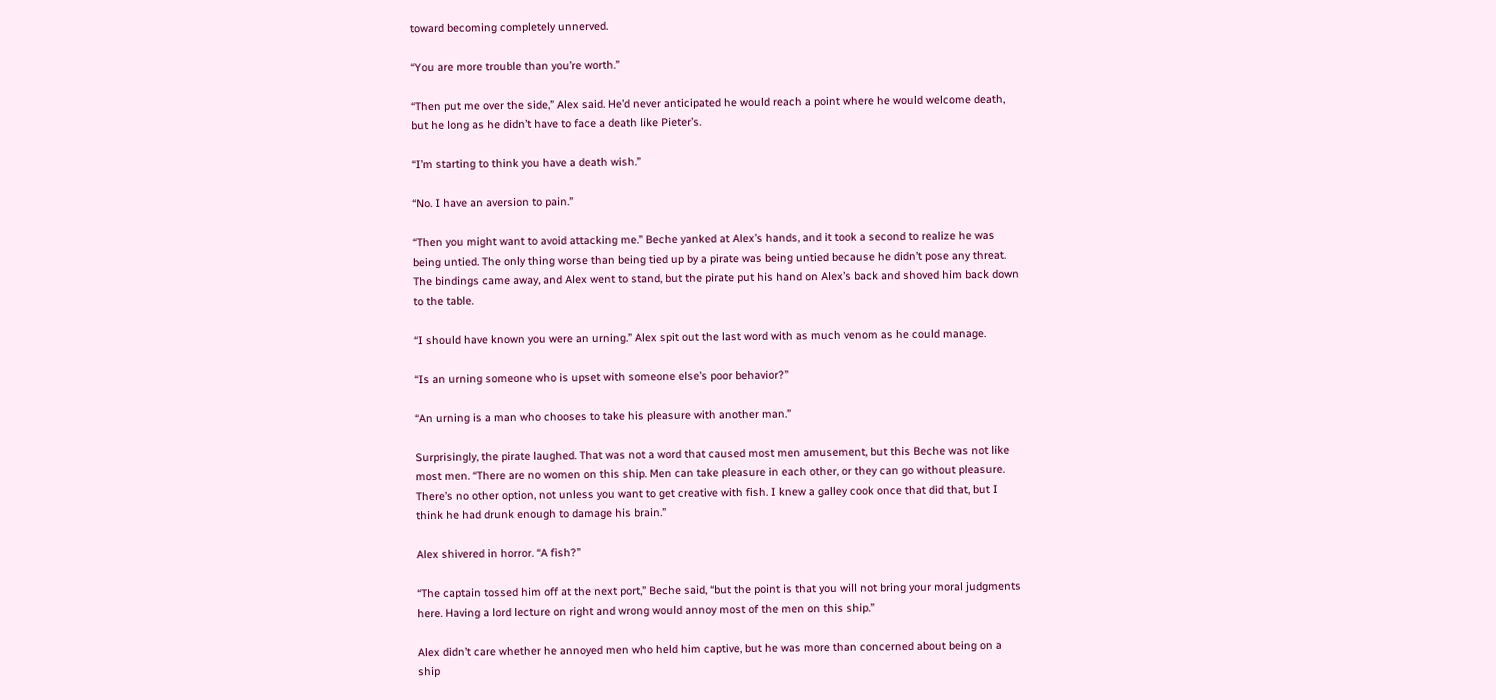toward becoming completely unnerved.

“You are more trouble than you’re worth.”

“Then put me over the side,” Alex said. He’d never anticipated he would reach a point where he would welcome death, but he long as he didn’t have to face a death like Pieter’s.

“I’m starting to think you have a death wish.”

“No. I have an aversion to pain.”

“Then you might want to avoid attacking me.” Beche yanked at Alex’s hands, and it took a second to realize he was being untied. The only thing worse than being tied up by a pirate was being untied because he didn’t pose any threat. The bindings came away, and Alex went to stand, but the pirate put his hand on Alex’s back and shoved him back down to the table.

“I should have known you were an urning.” Alex spit out the last word with as much venom as he could manage.

“Is an urning someone who is upset with someone else’s poor behavior?”

“An urning is a man who chooses to take his pleasure with another man.”

Surprisingly, the pirate laughed. That was not a word that caused most men amusement, but this Beche was not like most men. “There are no women on this ship. Men can take pleasure in each other, or they can go without pleasure. There’s no other option, not unless you want to get creative with fish. I knew a galley cook once that did that, but I think he had drunk enough to damage his brain.”

Alex shivered in horror. “A fish?”

“The captain tossed him off at the next port,” Beche said, “but the point is that you will not bring your moral judgments here. Having a lord lecture on right and wrong would annoy most of the men on this ship.”

Alex didn’t care whether he annoyed men who held him captive, but he was more than concerned about being on a ship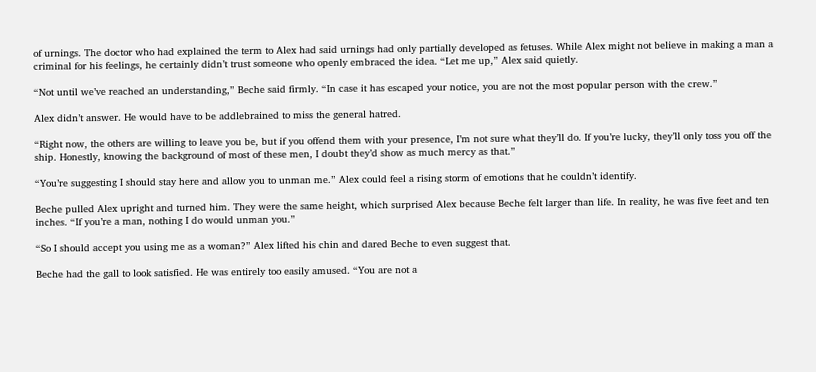of urnings. The doctor who had explained the term to Alex had said urnings had only partially developed as fetuses. While Alex might not believe in making a man a criminal for his feelings, he certainly didn’t trust someone who openly embraced the idea. “Let me up,” Alex said quietly.

“Not until we’ve reached an understanding,” Beche said firmly. “In case it has escaped your notice, you are not the most popular person with the crew.”

Alex didn’t answer. He would have to be addlebrained to miss the general hatred.

“Right now, the others are willing to leave you be, but if you offend them with your presence, I’m not sure what they’ll do. If you’re lucky, they’ll only toss you off the ship. Honestly, knowing the background of most of these men, I doubt they’d show as much mercy as that.”

“You’re suggesting I should stay here and allow you to unman me.” Alex could feel a rising storm of emotions that he couldn’t identify.

Beche pulled Alex upright and turned him. They were the same height, which surprised Alex because Beche felt larger than life. In reality, he was five feet and ten inches. “If you’re a man, nothing I do would unman you.”

“So I should accept you using me as a woman?” Alex lifted his chin and dared Beche to even suggest that.

Beche had the gall to look satisfied. He was entirely too easily amused. “You are not a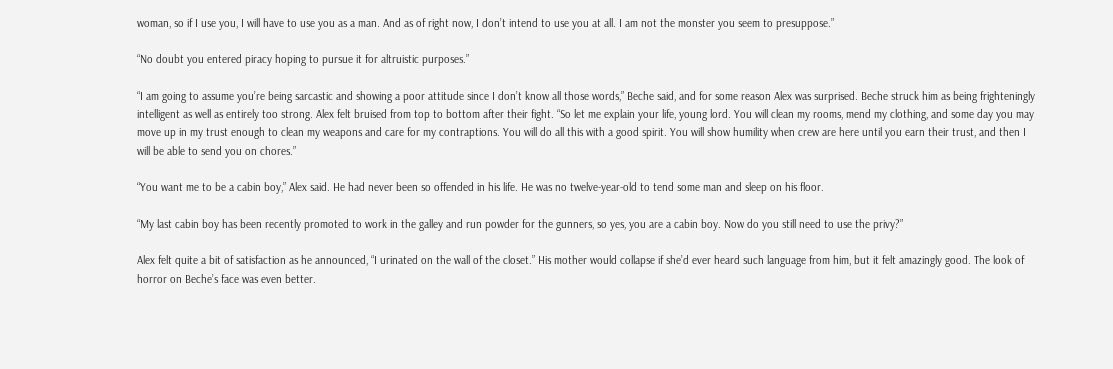woman, so if I use you, I will have to use you as a man. And as of right now, I don’t intend to use you at all. I am not the monster you seem to presuppose.”

“No doubt you entered piracy hoping to pursue it for altruistic purposes.”

“I am going to assume you’re being sarcastic and showing a poor attitude since I don’t know all those words,” Beche said, and for some reason Alex was surprised. Beche struck him as being frighteningly intelligent as well as entirely too strong. Alex felt bruised from top to bottom after their fight. “So let me explain your life, young lord. You will clean my rooms, mend my clothing, and some day you may move up in my trust enough to clean my weapons and care for my contraptions. You will do all this with a good spirit. You will show humility when crew are here until you earn their trust, and then I will be able to send you on chores.”

“You want me to be a cabin boy,” Alex said. He had never been so offended in his life. He was no twelve-year-old to tend some man and sleep on his floor.

“My last cabin boy has been recently promoted to work in the galley and run powder for the gunners, so yes, you are a cabin boy. Now do you still need to use the privy?”

Alex felt quite a bit of satisfaction as he announced, “I urinated on the wall of the closet.” His mother would collapse if she’d ever heard such language from him, but it felt amazingly good. The look of horror on Beche’s face was even better.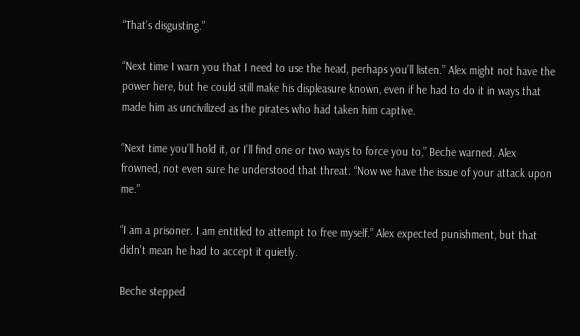“That’s disgusting.”

“Next time I warn you that I need to use the head, perhaps you’ll listen.” Alex might not have the power here, but he could still make his displeasure known, even if he had to do it in ways that made him as uncivilized as the pirates who had taken him captive.

“Next time you’ll hold it, or I’ll find one or two ways to force you to,” Beche warned. Alex frowned, not even sure he understood that threat. “Now we have the issue of your attack upon me.”

“I am a prisoner. I am entitled to attempt to free myself.” Alex expected punishment, but that didn’t mean he had to accept it quietly.

Beche stepped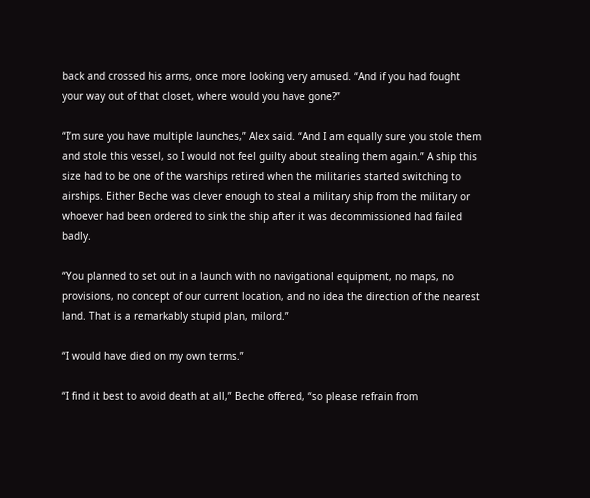back and crossed his arms, once more looking very amused. “And if you had fought your way out of that closet, where would you have gone?”

“I’m sure you have multiple launches,” Alex said. “And I am equally sure you stole them and stole this vessel, so I would not feel guilty about stealing them again.” A ship this size had to be one of the warships retired when the militaries started switching to airships. Either Beche was clever enough to steal a military ship from the military or whoever had been ordered to sink the ship after it was decommissioned had failed badly.

“You planned to set out in a launch with no navigational equipment, no maps, no provisions, no concept of our current location, and no idea the direction of the nearest land. That is a remarkably stupid plan, milord.”

“I would have died on my own terms.”

“I find it best to avoid death at all,” Beche offered, “so please refrain from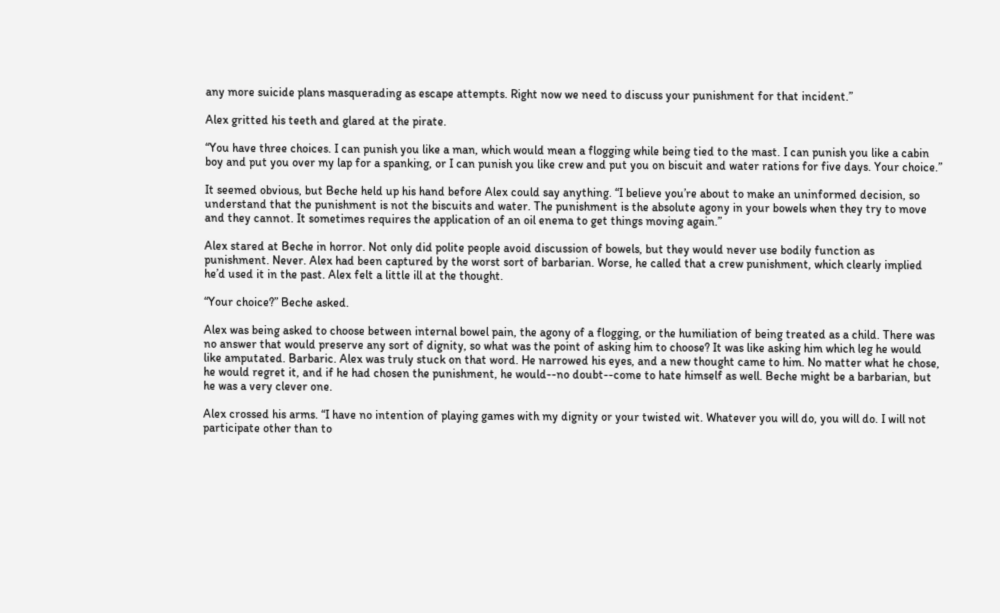any more suicide plans masquerading as escape attempts. Right now we need to discuss your punishment for that incident.”

Alex gritted his teeth and glared at the pirate.

“You have three choices. I can punish you like a man, which would mean a flogging while being tied to the mast. I can punish you like a cabin boy and put you over my lap for a spanking, or I can punish you like crew and put you on biscuit and water rations for five days. Your choice.”

It seemed obvious, but Beche held up his hand before Alex could say anything. “I believe you’re about to make an uninformed decision, so understand that the punishment is not the biscuits and water. The punishment is the absolute agony in your bowels when they try to move and they cannot. It sometimes requires the application of an oil enema to get things moving again.”

Alex stared at Beche in horror. Not only did polite people avoid discussion of bowels, but they would never use bodily function as punishment. Never. Alex had been captured by the worst sort of barbarian. Worse, he called that a crew punishment, which clearly implied he’d used it in the past. Alex felt a little ill at the thought.

“Your choice?” Beche asked.

Alex was being asked to choose between internal bowel pain, the agony of a flogging, or the humiliation of being treated as a child. There was no answer that would preserve any sort of dignity, so what was the point of asking him to choose? It was like asking him which leg he would like amputated. Barbaric. Alex was truly stuck on that word. He narrowed his eyes, and a new thought came to him. No matter what he chose, he would regret it, and if he had chosen the punishment, he would--no doubt--come to hate himself as well. Beche might be a barbarian, but he was a very clever one.

Alex crossed his arms. “I have no intention of playing games with my dignity or your twisted wit. Whatever you will do, you will do. I will not participate other than to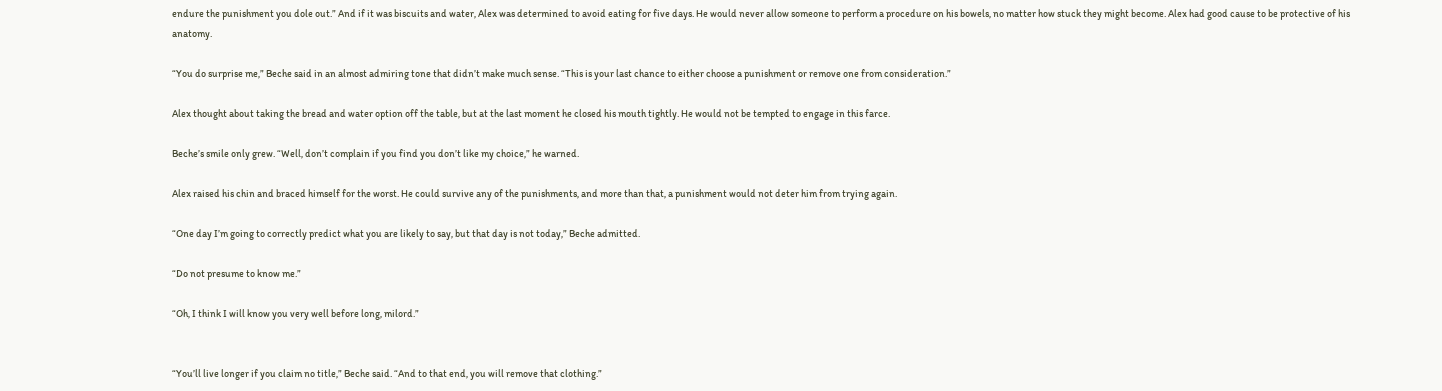endure the punishment you dole out.” And if it was biscuits and water, Alex was determined to avoid eating for five days. He would never allow someone to perform a procedure on his bowels, no matter how stuck they might become. Alex had good cause to be protective of his anatomy.

“You do surprise me,” Beche said in an almost admiring tone that didn’t make much sense. “This is your last chance to either choose a punishment or remove one from consideration.”

Alex thought about taking the bread and water option off the table, but at the last moment he closed his mouth tightly. He would not be tempted to engage in this farce.

Beche’s smile only grew. “Well, don’t complain if you find you don’t like my choice,” he warned.

Alex raised his chin and braced himself for the worst. He could survive any of the punishments, and more than that, a punishment would not deter him from trying again.

“One day I’m going to correctly predict what you are likely to say, but that day is not today,” Beche admitted.

“Do not presume to know me.”

“Oh, I think I will know you very well before long, milord.”


“You’ll live longer if you claim no title,” Beche said. “And to that end, you will remove that clothing.”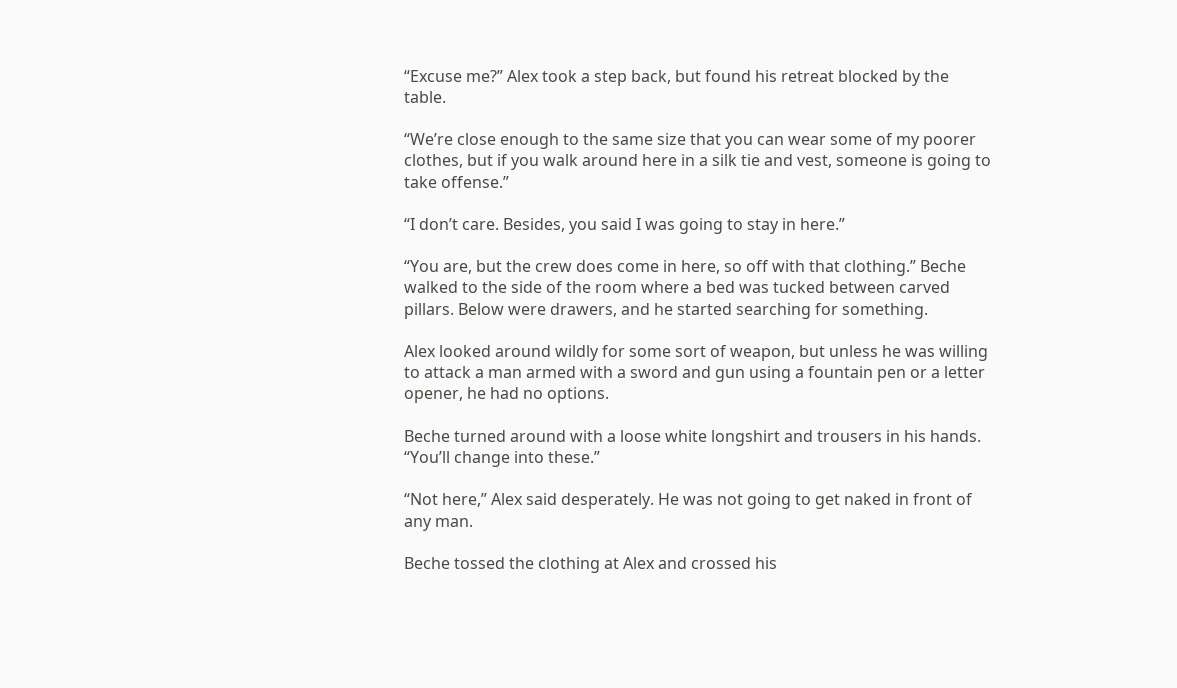“Excuse me?” Alex took a step back, but found his retreat blocked by the table.

“We’re close enough to the same size that you can wear some of my poorer clothes, but if you walk around here in a silk tie and vest, someone is going to take offense.”

“I don’t care. Besides, you said I was going to stay in here.”

“You are, but the crew does come in here, so off with that clothing.” Beche walked to the side of the room where a bed was tucked between carved pillars. Below were drawers, and he started searching for something.

Alex looked around wildly for some sort of weapon, but unless he was willing to attack a man armed with a sword and gun using a fountain pen or a letter opener, he had no options.

Beche turned around with a loose white longshirt and trousers in his hands. “You’ll change into these.”

“Not here,” Alex said desperately. He was not going to get naked in front of any man.

Beche tossed the clothing at Alex and crossed his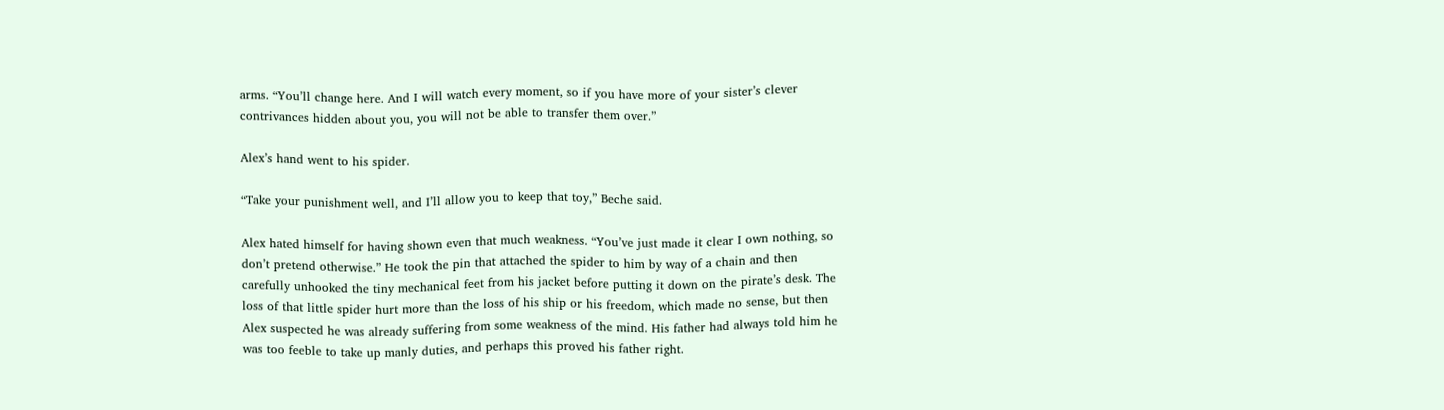arms. “You’ll change here. And I will watch every moment, so if you have more of your sister’s clever contrivances hidden about you, you will not be able to transfer them over.”

Alex’s hand went to his spider.

“Take your punishment well, and I’ll allow you to keep that toy,” Beche said.

Alex hated himself for having shown even that much weakness. “You’ve just made it clear I own nothing, so don’t pretend otherwise.” He took the pin that attached the spider to him by way of a chain and then carefully unhooked the tiny mechanical feet from his jacket before putting it down on the pirate’s desk. The loss of that little spider hurt more than the loss of his ship or his freedom, which made no sense, but then Alex suspected he was already suffering from some weakness of the mind. His father had always told him he was too feeble to take up manly duties, and perhaps this proved his father right.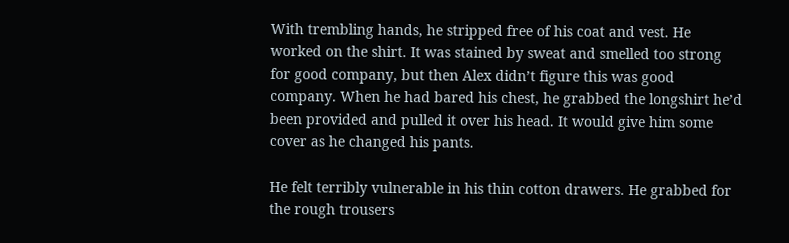With trembling hands, he stripped free of his coat and vest. He worked on the shirt. It was stained by sweat and smelled too strong for good company, but then Alex didn’t figure this was good company. When he had bared his chest, he grabbed the longshirt he’d been provided and pulled it over his head. It would give him some cover as he changed his pants.

He felt terribly vulnerable in his thin cotton drawers. He grabbed for the rough trousers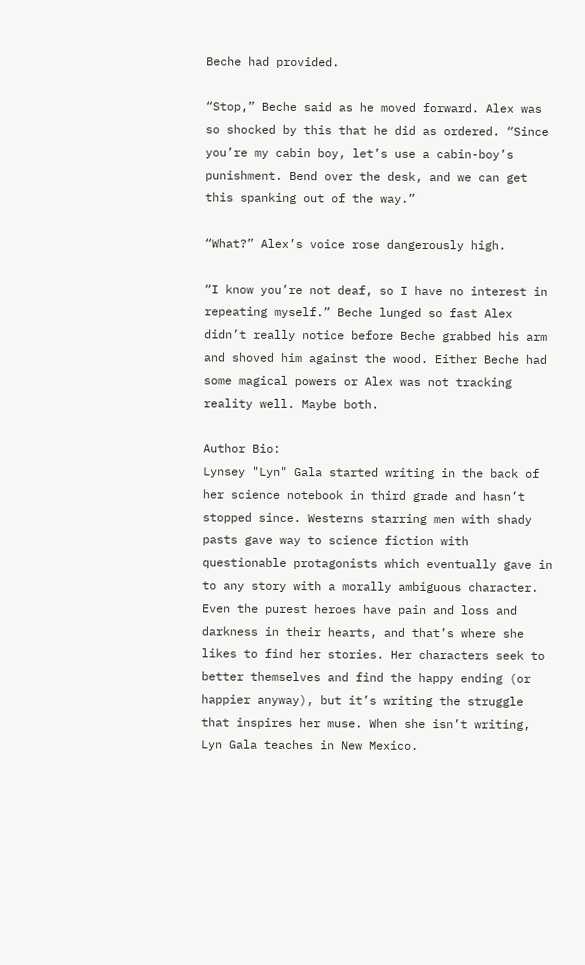Beche had provided.

“Stop,” Beche said as he moved forward. Alex was so shocked by this that he did as ordered. “Since you’re my cabin boy, let’s use a cabin-boy’s punishment. Bend over the desk, and we can get this spanking out of the way.”

“What?” Alex’s voice rose dangerously high.

“I know you’re not deaf, so I have no interest in repeating myself.” Beche lunged so fast Alex didn’t really notice before Beche grabbed his arm and shoved him against the wood. Either Beche had some magical powers or Alex was not tracking reality well. Maybe both.

Author Bio:
Lynsey "Lyn" Gala started writing in the back of her science notebook in third grade and hasn’t stopped since. Westerns starring men with shady pasts gave way to science fiction with questionable protagonists which eventually gave in to any story with a morally ambiguous character. Even the purest heroes have pain and loss and darkness in their hearts, and that’s where she likes to find her stories. Her characters seek to better themselves and find the happy ending (or happier anyway), but it’s writing the struggle that inspires her muse. When she isn’t writing, Lyn Gala teaches in New Mexico.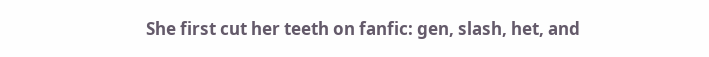She first cut her teeth on fanfic: gen, slash, het, and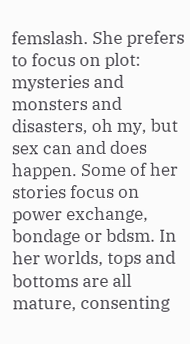femslash. She prefers to focus on plot: mysteries and monsters and disasters, oh my, but sex can and does happen. Some of her stories focus on power exchange, bondage or bdsm. In her worlds, tops and bottoms are all mature, consenting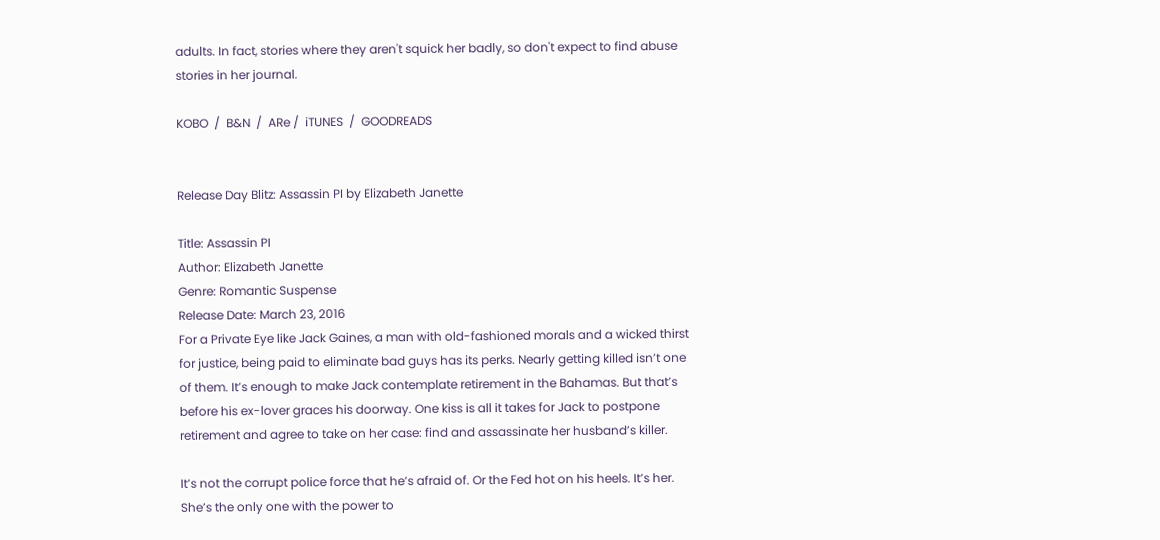adults. In fact, stories where they aren't squick her badly, so don't expect to find abuse stories in her journal.

KOBO  /  B&N  /  ARe /  iTUNES  /  GOODREADS


Release Day Blitz: Assassin PI by Elizabeth Janette

Title: Assassin PI
Author: Elizabeth Janette
Genre: Romantic Suspense
Release Date: March 23, 2016
For a Private Eye like Jack Gaines, a man with old-fashioned morals and a wicked thirst for justice, being paid to eliminate bad guys has its perks. Nearly getting killed isn’t one of them. It’s enough to make Jack contemplate retirement in the Bahamas. But that’s before his ex-lover graces his doorway. One kiss is all it takes for Jack to postpone retirement and agree to take on her case: find and assassinate her husband’s killer.

It’s not the corrupt police force that he’s afraid of. Or the Fed hot on his heels. It’s her. She’s the only one with the power to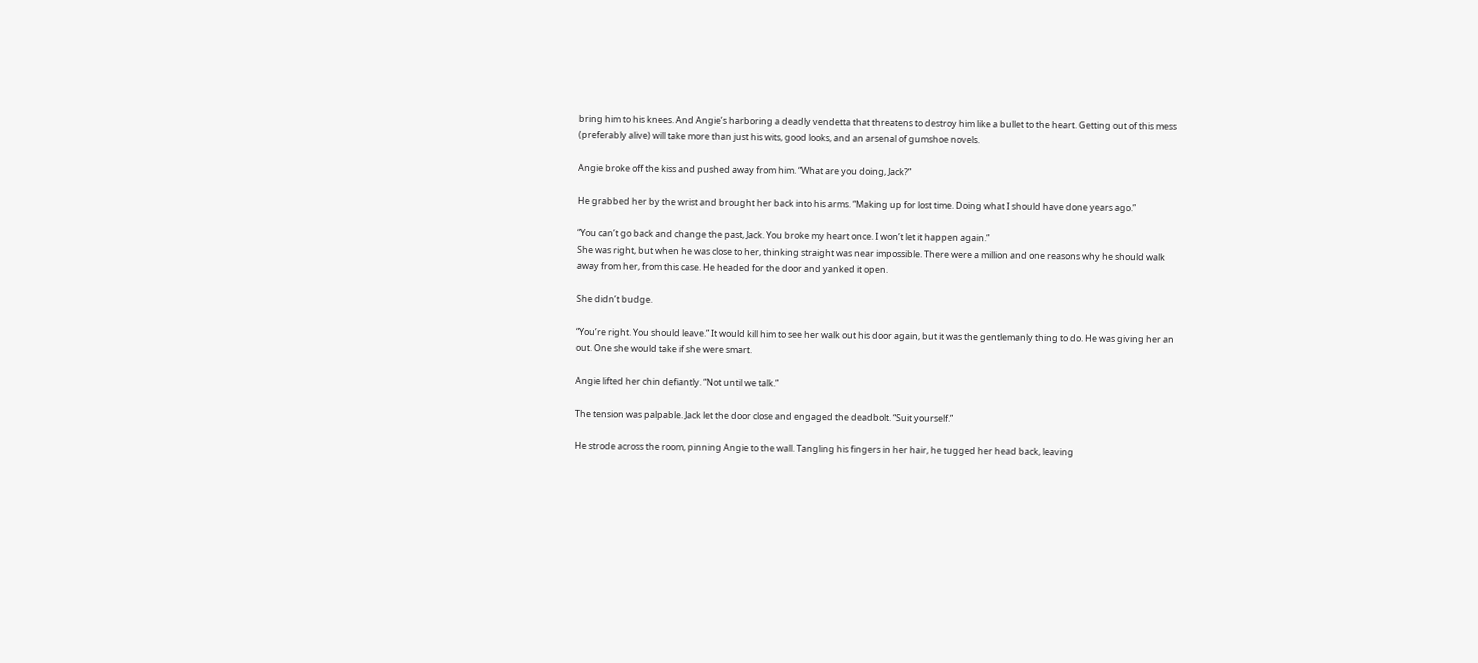bring him to his knees. And Angie’s harboring a deadly vendetta that threatens to destroy him like a bullet to the heart. Getting out of this mess (preferably alive) will take more than just his wits, good looks, and an arsenal of gumshoe novels.

Angie broke off the kiss and pushed away from him. “What are you doing, Jack?”

He grabbed her by the wrist and brought her back into his arms. “Making up for lost time. Doing what I should have done years ago.”

“You can’t go back and change the past, Jack. You broke my heart once. I won’t let it happen again.”
She was right, but when he was close to her, thinking straight was near impossible. There were a million and one reasons why he should walk away from her, from this case. He headed for the door and yanked it open.

She didn’t budge.

“You’re right. You should leave.” It would kill him to see her walk out his door again, but it was the gentlemanly thing to do. He was giving her an out. One she would take if she were smart.

Angie lifted her chin defiantly. “Not until we talk.”

The tension was palpable. Jack let the door close and engaged the deadbolt. “Suit yourself.”

He strode across the room, pinning Angie to the wall. Tangling his fingers in her hair, he tugged her head back, leaving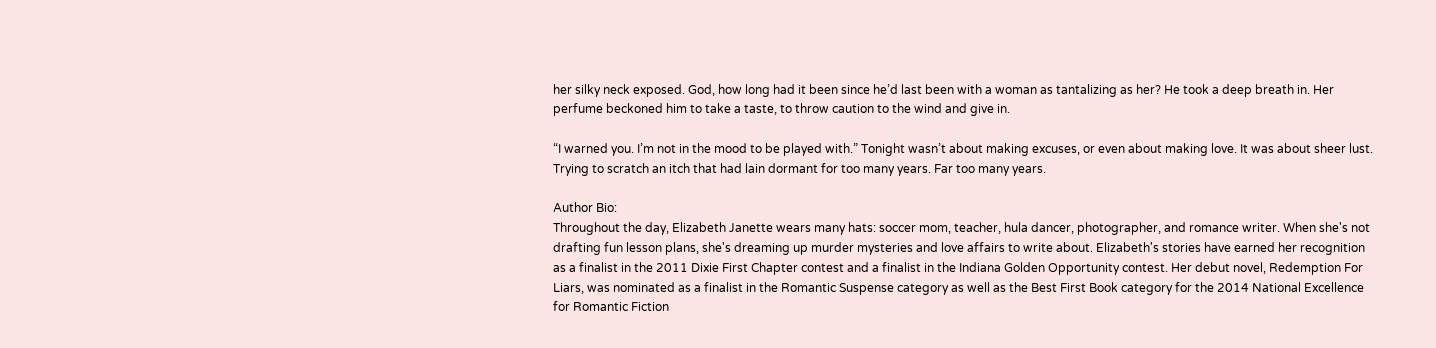her silky neck exposed. God, how long had it been since he’d last been with a woman as tantalizing as her? He took a deep breath in. Her perfume beckoned him to take a taste, to throw caution to the wind and give in.

“I warned you. I’m not in the mood to be played with.” Tonight wasn’t about making excuses, or even about making love. It was about sheer lust. Trying to scratch an itch that had lain dormant for too many years. Far too many years.

Author Bio:
Throughout the day, Elizabeth Janette wears many hats: soccer mom, teacher, hula dancer, photographer, and romance writer. When she's not drafting fun lesson plans, she's dreaming up murder mysteries and love affairs to write about. Elizabeth's stories have earned her recognition as a finalist in the 2011 Dixie First Chapter contest and a finalist in the Indiana Golden Opportunity contest. Her debut novel, Redemption For Liars, was nominated as a finalist in the Romantic Suspense category as well as the Best First Book category for the 2014 National Excellence for Romantic Fiction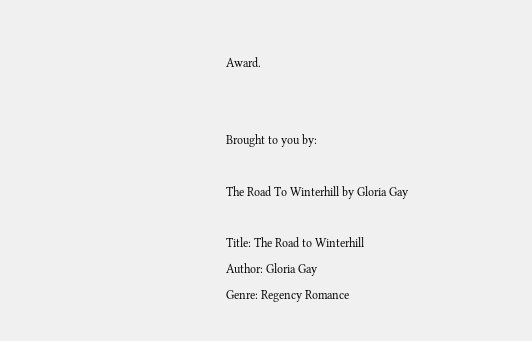Award.


Brought to you by:

The Road To Winterhill by Gloria Gay

Title: The Road to Winterhill
Author: Gloria Gay
Genre: Regency Romance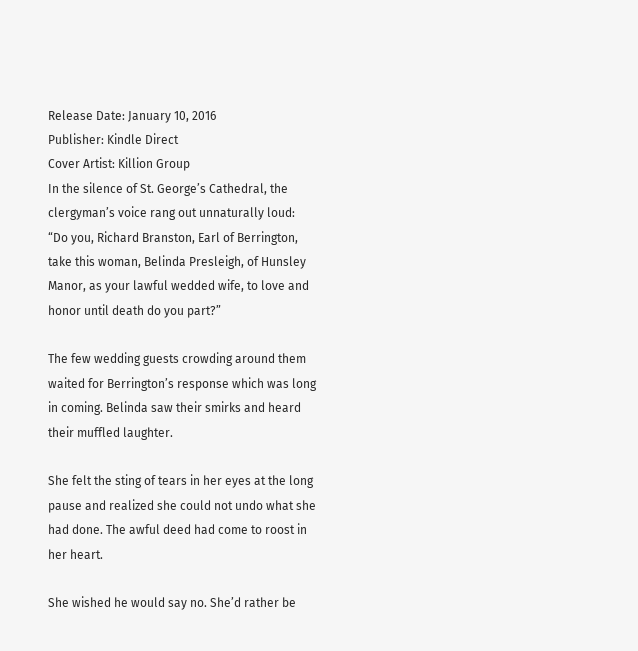Release Date: January 10, 2016
Publisher: Kindle Direct
Cover Artist: Killion Group
In the silence of St. George’s Cathedral, the clergyman’s voice rang out unnaturally loud: “Do you, Richard Branston, Earl of Berrington, take this woman, Belinda Presleigh, of Hunsley Manor, as your lawful wedded wife, to love and honor until death do you part?”

The few wedding guests crowding around them waited for Berrington’s response which was long in coming. Belinda saw their smirks and heard their muffled laughter.

She felt the sting of tears in her eyes at the long pause and realized she could not undo what she had done. The awful deed had come to roost in her heart.

She wished he would say no. She’d rather be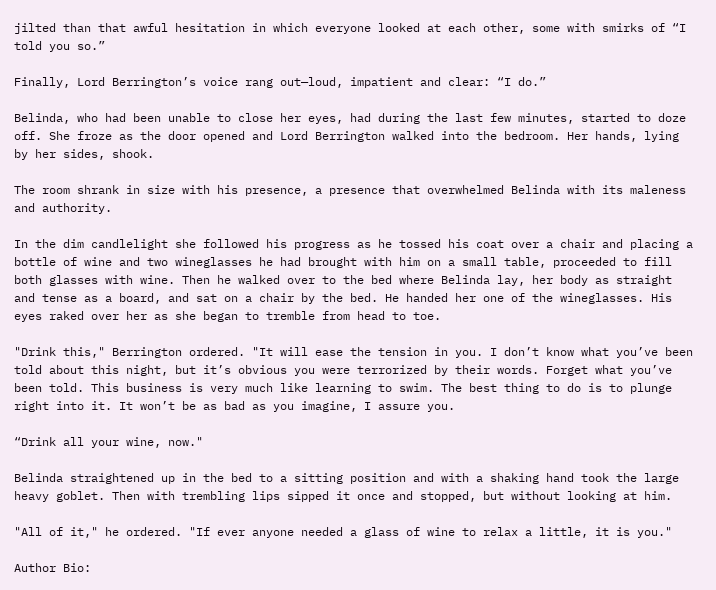jilted than that awful hesitation in which everyone looked at each other, some with smirks of “I told you so.”

Finally, Lord Berrington’s voice rang out—loud, impatient and clear: “I do.”

Belinda, who had been unable to close her eyes, had during the last few minutes, started to doze off. She froze as the door opened and Lord Berrington walked into the bedroom. Her hands, lying by her sides, shook.

The room shrank in size with his presence, a presence that overwhelmed Belinda with its maleness and authority.

In the dim candlelight she followed his progress as he tossed his coat over a chair and placing a bottle of wine and two wineglasses he had brought with him on a small table, proceeded to fill both glasses with wine. Then he walked over to the bed where Belinda lay, her body as straight and tense as a board, and sat on a chair by the bed. He handed her one of the wineglasses. His eyes raked over her as she began to tremble from head to toe.

"Drink this," Berrington ordered. "It will ease the tension in you. I don’t know what you’ve been told about this night, but it’s obvious you were terrorized by their words. Forget what you’ve been told. This business is very much like learning to swim. The best thing to do is to plunge right into it. It won’t be as bad as you imagine, I assure you.

“Drink all your wine, now."

Belinda straightened up in the bed to a sitting position and with a shaking hand took the large heavy goblet. Then with trembling lips sipped it once and stopped, but without looking at him.

"All of it," he ordered. "If ever anyone needed a glass of wine to relax a little, it is you."

Author Bio: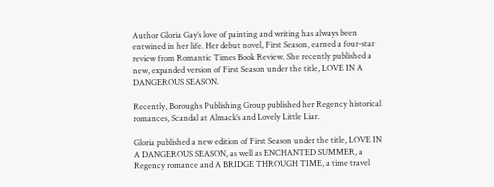Author Gloria Gay’s love of painting and writing has always been entwined in her life. Her debut novel, First Season, earned a four-star review from Romantic Times Book Review. She recently published a new, expanded version of First Season under the title, LOVE IN A DANGEROUS SEASON.

Recently, Boroughs Publishing Group published her Regency historical romances, Scandal at Almack’s and Lovely Little Liar.

Gloria published a new edition of First Season under the title, LOVE IN A DANGEROUS SEASON, as well as ENCHANTED SUMMER, a Regency romance and A BRIDGE THROUGH TIME, a time travel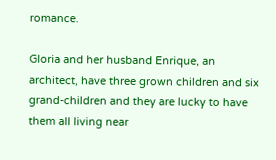romance.

Gloria and her husband Enrique, an architect, have three grown children and six grand-children and they are lucky to have them all living near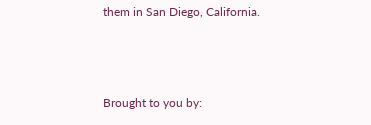them in San Diego, California.



Brought to you by: